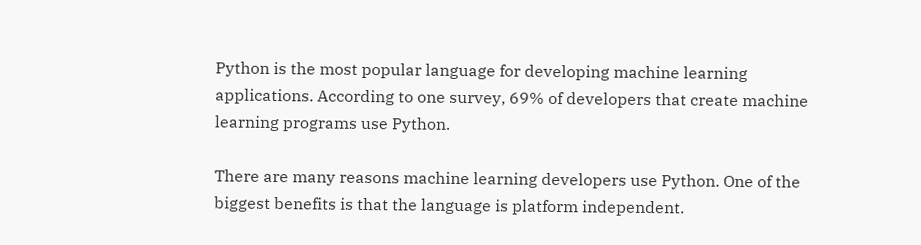Python is the most popular language for developing machine learning applications. According to one survey, 69% of developers that create machine learning programs use Python.

There are many reasons machine learning developers use Python. One of the biggest benefits is that the language is platform independent.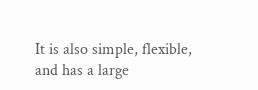It is also simple, flexible, and has a large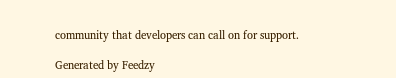community that developers can call on for support.

Generated by Feedzy